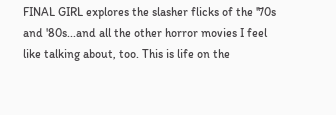FINAL GIRL explores the slasher flicks of the '70s and '80s...and all the other horror movies I feel like talking about, too. This is life on the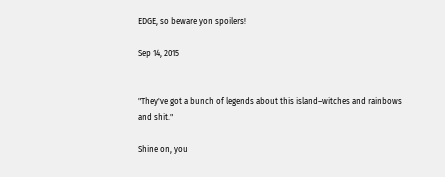EDGE, so beware yon spoilers!

Sep 14, 2015


"They've got a bunch of legends about this island–witches and rainbows and shit."

Shine on, you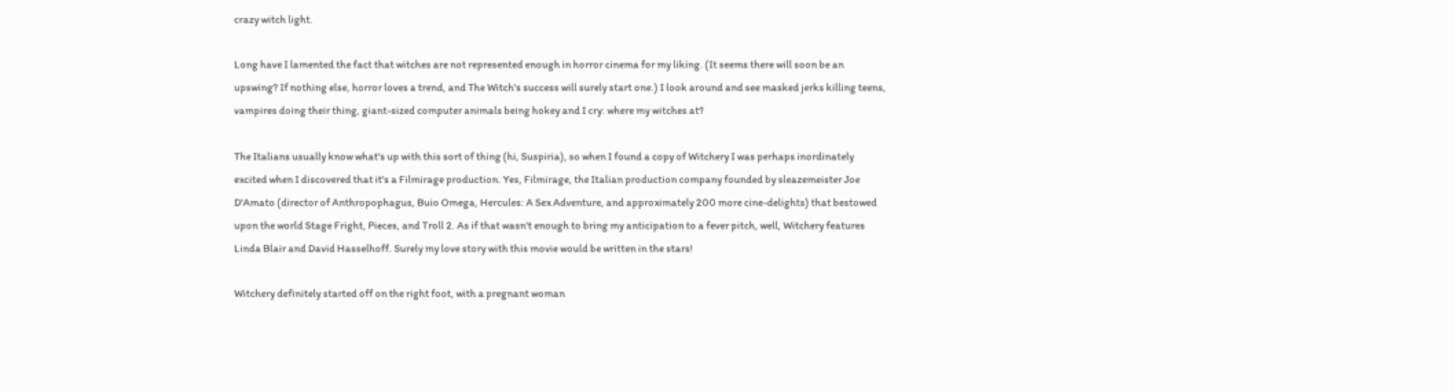crazy witch light.

Long have I lamented the fact that witches are not represented enough in horror cinema for my liking. (It seems there will soon be an upswing? If nothing else, horror loves a trend, and The Witch's success will surely start one.) I look around and see masked jerks killing teens, vampires doing their thing, giant-sized computer animals being hokey and I cry: where my witches at?

The Italians usually know what's up with this sort of thing (hi, Suspiria), so when I found a copy of Witchery I was perhaps inordinately excited when I discovered that it's a Filmirage production. Yes, Filmirage, the Italian production company founded by sleazemeister Joe D'Amato (director of Anthropophagus, Buio Omega, Hercules: A Sex Adventure, and approximately 200 more cine-delights) that bestowed upon the world Stage Fright, Pieces, and Troll 2. As if that wasn't enough to bring my anticipation to a fever pitch, well, Witchery features Linda Blair and David Hasselhoff. Surely my love story with this movie would be written in the stars!

Witchery definitely started off on the right foot, with a pregnant woman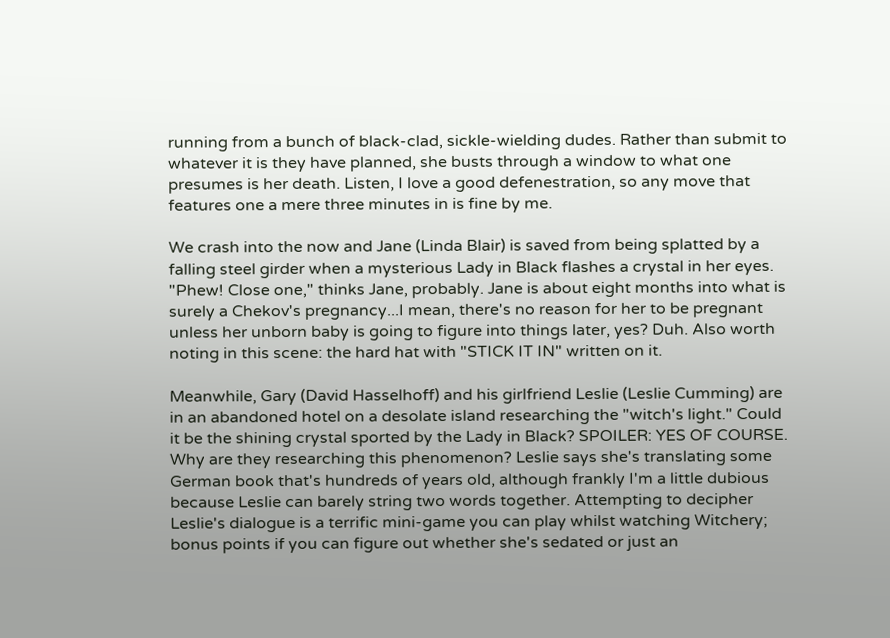running from a bunch of black-clad, sickle-wielding dudes. Rather than submit to whatever it is they have planned, she busts through a window to what one presumes is her death. Listen, I love a good defenestration, so any move that features one a mere three minutes in is fine by me.

We crash into the now and Jane (Linda Blair) is saved from being splatted by a falling steel girder when a mysterious Lady in Black flashes a crystal in her eyes. "Phew! Close one," thinks Jane, probably. Jane is about eight months into what is surely a Chekov's pregnancy...I mean, there's no reason for her to be pregnant unless her unborn baby is going to figure into things later, yes? Duh. Also worth noting in this scene: the hard hat with "STICK IT IN" written on it.

Meanwhile, Gary (David Hasselhoff) and his girlfriend Leslie (Leslie Cumming) are in an abandoned hotel on a desolate island researching the "witch's light." Could it be the shining crystal sported by the Lady in Black? SPOILER: YES OF COURSE. Why are they researching this phenomenon? Leslie says she's translating some German book that's hundreds of years old, although frankly I'm a little dubious because Leslie can barely string two words together. Attempting to decipher Leslie's dialogue is a terrific mini-game you can play whilst watching Witchery; bonus points if you can figure out whether she's sedated or just an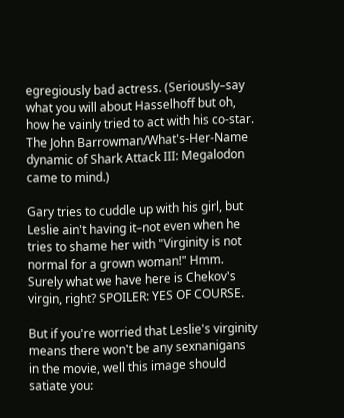egregiously bad actress. (Seriously–say what you will about Hasselhoff but oh, how he vainly tried to act with his co-star. The John Barrowman/What's-Her-Name dynamic of Shark Attack III: Megalodon came to mind.)

Gary tries to cuddle up with his girl, but Leslie ain't having it–not even when he tries to shame her with "Virginity is not normal for a grown woman!" Hmm. Surely what we have here is Chekov's virgin, right? SPOILER: YES OF COURSE.

But if you're worried that Leslie's virginity means there won't be any sexnanigans in the movie, well this image should satiate you: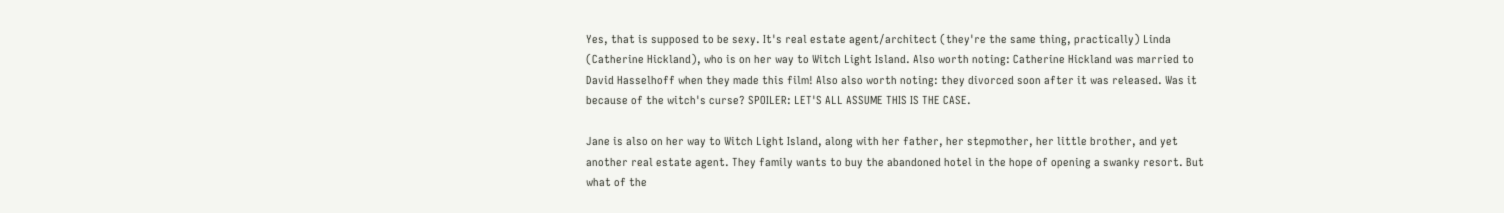Yes, that is supposed to be sexy. It's real estate agent/architect (they're the same thing, practically) Linda (Catherine Hickland), who is on her way to Witch Light Island. Also worth noting: Catherine Hickland was married to David Hasselhoff when they made this film! Also also worth noting: they divorced soon after it was released. Was it because of the witch's curse? SPOILER: LET'S ALL ASSUME THIS IS THE CASE.

Jane is also on her way to Witch Light Island, along with her father, her stepmother, her little brother, and yet another real estate agent. They family wants to buy the abandoned hotel in the hope of opening a swanky resort. But what of the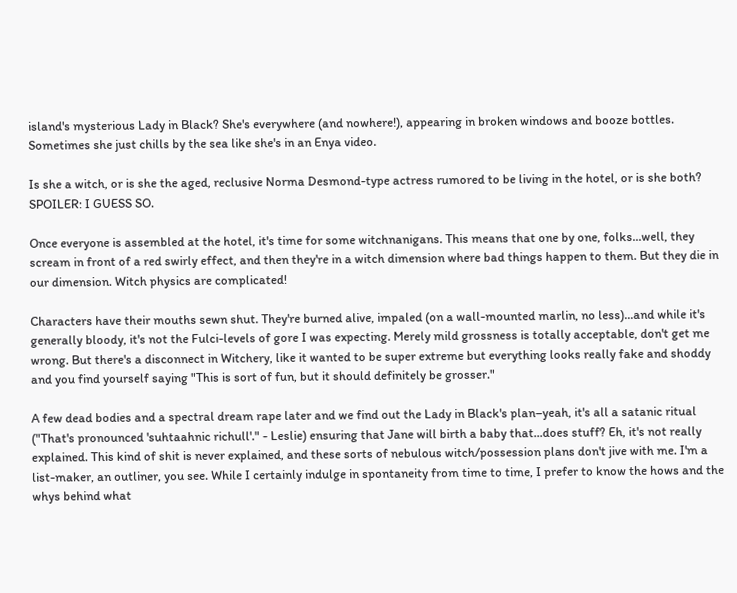island's mysterious Lady in Black? She's everywhere (and nowhere!), appearing in broken windows and booze bottles. Sometimes she just chills by the sea like she's in an Enya video.

Is she a witch, or is she the aged, reclusive Norma Desmond-type actress rumored to be living in the hotel, or is she both? SPOILER: I GUESS SO.

Once everyone is assembled at the hotel, it's time for some witchnanigans. This means that one by one, folks...well, they scream in front of a red swirly effect, and then they're in a witch dimension where bad things happen to them. But they die in our dimension. Witch physics are complicated!

Characters have their mouths sewn shut. They're burned alive, impaled (on a wall-mounted marlin, no less)...and while it's generally bloody, it's not the Fulci-levels of gore I was expecting. Merely mild grossness is totally acceptable, don't get me wrong. But there's a disconnect in Witchery, like it wanted to be super extreme but everything looks really fake and shoddy and you find yourself saying "This is sort of fun, but it should definitely be grosser."

A few dead bodies and a spectral dream rape later and we find out the Lady in Black's plan–yeah, it's all a satanic ritual ("That's pronounced 'suhtaahnic richull'." - Leslie) ensuring that Jane will birth a baby that...does stuff? Eh, it's not really explained. This kind of shit is never explained, and these sorts of nebulous witch/possession plans don't jive with me. I'm a list-maker, an outliner, you see. While I certainly indulge in spontaneity from time to time, I prefer to know the hows and the whys behind what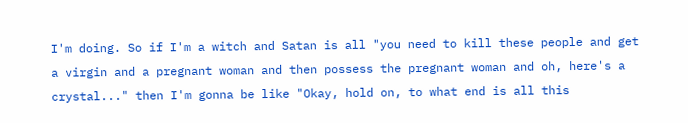I'm doing. So if I'm a witch and Satan is all "you need to kill these people and get a virgin and a pregnant woman and then possess the pregnant woman and oh, here's a crystal..." then I'm gonna be like "Okay, hold on, to what end is all this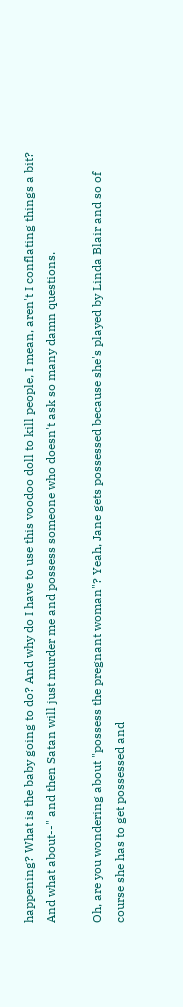happening? What is the baby going to do? And why do I have to use this voodoo doll to kill people, I mean, aren't I conflating things a bit? And what about--" and then Satan will just murder me and possess someone who doesn't ask so many damn questions.

Oh, are you wondering about "possess the pregnant woman"? Yeah, Jane gets possessed because she's played by Linda Blair and so of course she has to get possessed and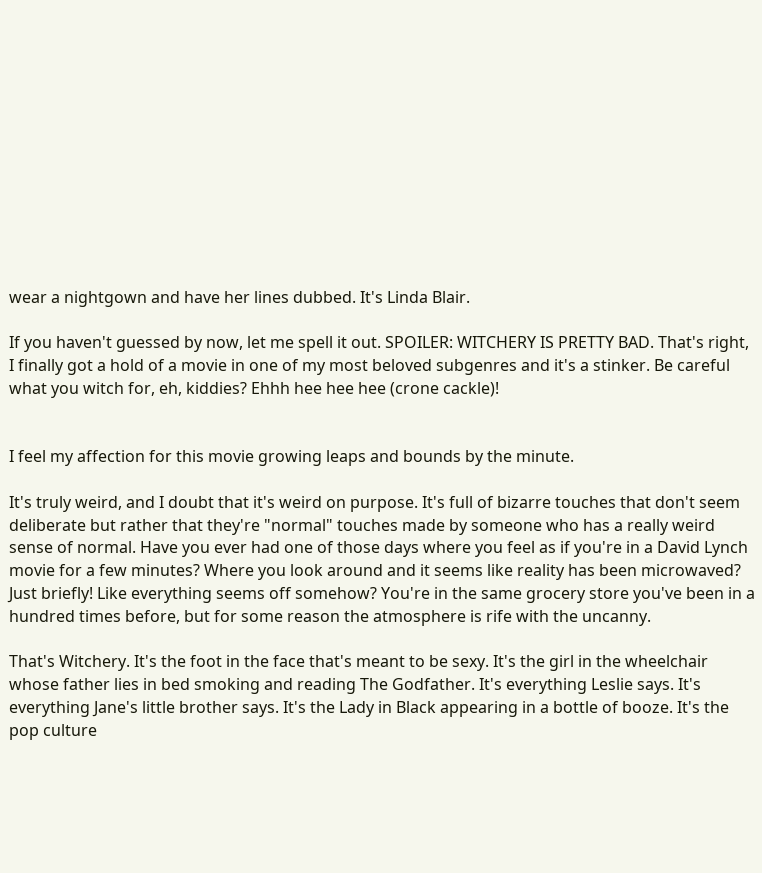wear a nightgown and have her lines dubbed. It's Linda Blair.

If you haven't guessed by now, let me spell it out. SPOILER: WITCHERY IS PRETTY BAD. That's right, I finally got a hold of a movie in one of my most beloved subgenres and it's a stinker. Be careful what you witch for, eh, kiddies? Ehhh hee hee hee (crone cackle)!


I feel my affection for this movie growing leaps and bounds by the minute.

It's truly weird, and I doubt that it's weird on purpose. It's full of bizarre touches that don't seem deliberate but rather that they're "normal" touches made by someone who has a really weird sense of normal. Have you ever had one of those days where you feel as if you're in a David Lynch movie for a few minutes? Where you look around and it seems like reality has been microwaved? Just briefly! Like everything seems off somehow? You're in the same grocery store you've been in a hundred times before, but for some reason the atmosphere is rife with the uncanny.

That's Witchery. It's the foot in the face that's meant to be sexy. It's the girl in the wheelchair whose father lies in bed smoking and reading The Godfather. It's everything Leslie says. It's everything Jane's little brother says. It's the Lady in Black appearing in a bottle of booze. It's the pop culture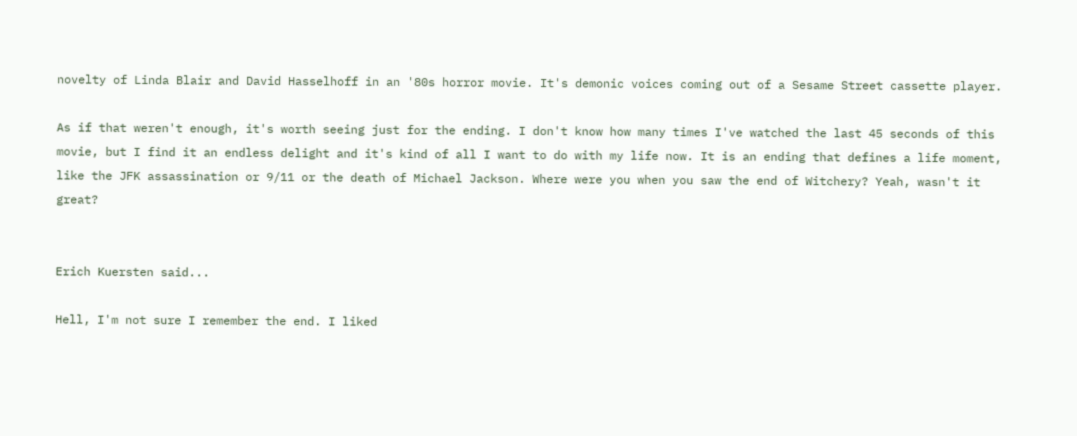novelty of Linda Blair and David Hasselhoff in an '80s horror movie. It's demonic voices coming out of a Sesame Street cassette player.

As if that weren't enough, it's worth seeing just for the ending. I don't know how many times I've watched the last 45 seconds of this movie, but I find it an endless delight and it's kind of all I want to do with my life now. It is an ending that defines a life moment, like the JFK assassination or 9/11 or the death of Michael Jackson. Where were you when you saw the end of Witchery? Yeah, wasn't it great?


Erich Kuersten said...

Hell, I'm not sure I remember the end. I liked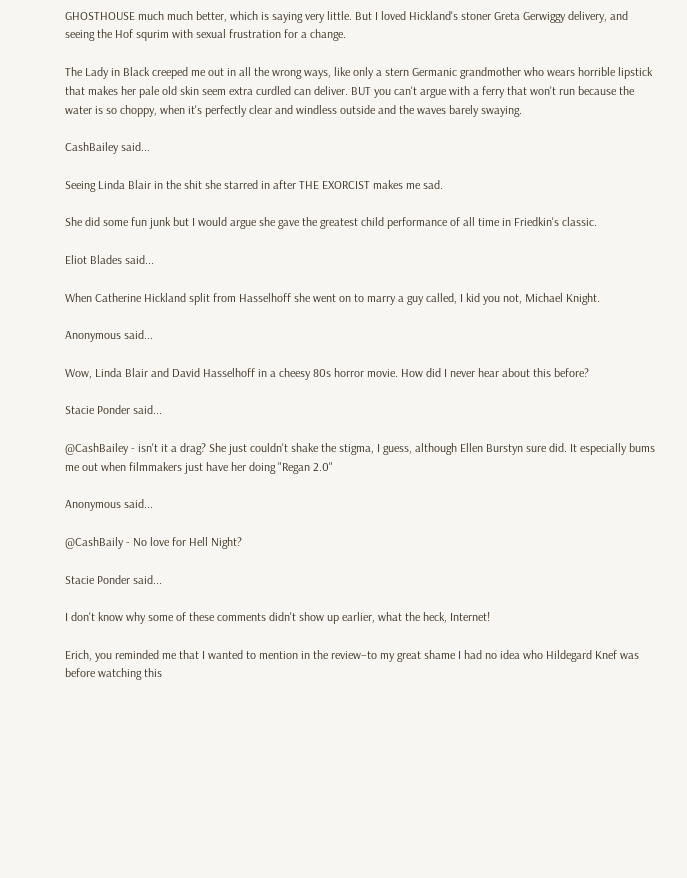GHOSTHOUSE much much better, which is saying very little. But I loved Hickland's stoner Greta Gerwiggy delivery, and seeing the Hof squrim with sexual frustration for a change.

The Lady in Black creeped me out in all the wrong ways, like only a stern Germanic grandmother who wears horrible lipstick that makes her pale old skin seem extra curdled can deliver. BUT you can't argue with a ferry that won't run because the water is so choppy, when it's perfectly clear and windless outside and the waves barely swaying.

CashBailey said...

Seeing Linda Blair in the shit she starred in after THE EXORCIST makes me sad.

She did some fun junk but I would argue she gave the greatest child performance of all time in Friedkin's classic.

Eliot Blades said...

When Catherine Hickland split from Hasselhoff she went on to marry a guy called, I kid you not, Michael Knight.

Anonymous said...

Wow, Linda Blair and David Hasselhoff in a cheesy 80s horror movie. How did I never hear about this before?

Stacie Ponder said...

@CashBailey - isn't it a drag? She just couldn't shake the stigma, I guess, although Ellen Burstyn sure did. It especially bums me out when filmmakers just have her doing "Regan 2.0"

Anonymous said...

@CashBaily - No love for Hell Night?

Stacie Ponder said...

I don't know why some of these comments didn't show up earlier, what the heck, Internet!

Erich, you reminded me that I wanted to mention in the review–to my great shame I had no idea who Hildegard Knef was before watching this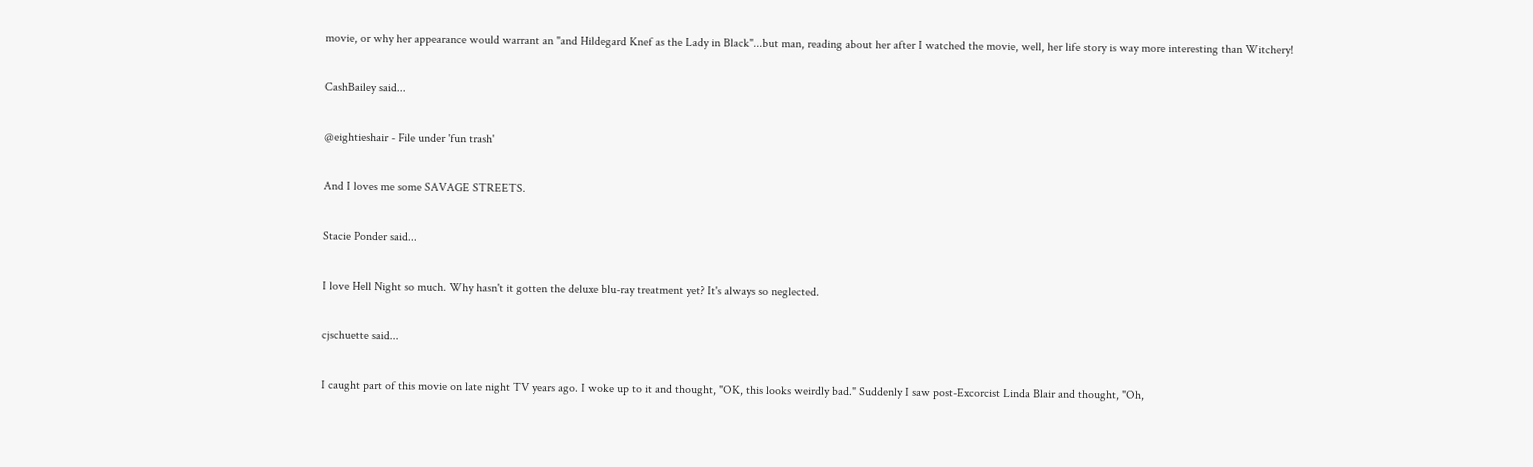movie, or why her appearance would warrant an "and Hildegard Knef as the Lady in Black"...but man, reading about her after I watched the movie, well, her life story is way more interesting than Witchery!

CashBailey said...

@eightieshair - File under 'fun trash'

And I loves me some SAVAGE STREETS.

Stacie Ponder said...

I love Hell Night so much. Why hasn't it gotten the deluxe blu-ray treatment yet? It's always so neglected.

cjschuette said...

I caught part of this movie on late night TV years ago. I woke up to it and thought, "OK, this looks weirdly bad." Suddenly I saw post-Excorcist Linda Blair and thought, "Oh,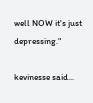well NOW it's just depressing."

kevinesse said...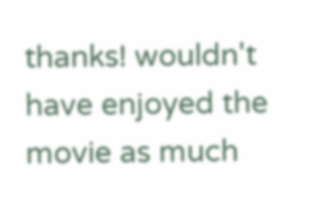thanks! wouldn't have enjoyed the movie as much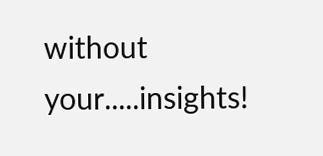without your.....insights!